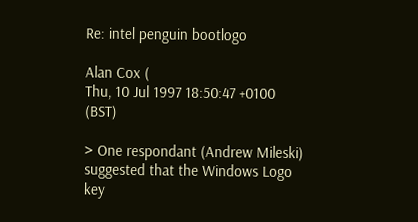Re: intel penguin bootlogo

Alan Cox (
Thu, 10 Jul 1997 18:50:47 +0100 (BST)

> One respondant (Andrew Mileski) suggested that the Windows Logo key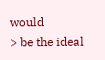would
> be the ideal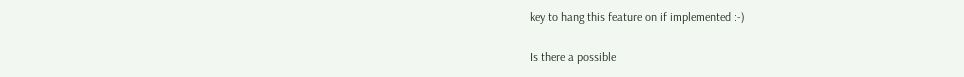key to hang this feature on if implemented :-)

Is there a possible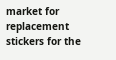market for replacement stickers for the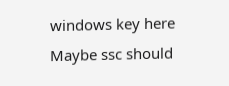windows key here
Maybe ssc should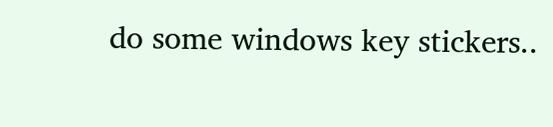do some windows key stickers..